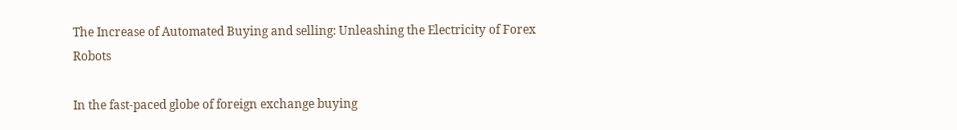The Increase of Automated Buying and selling: Unleashing the Electricity of Forex Robots

In the fast-paced globe of foreign exchange buying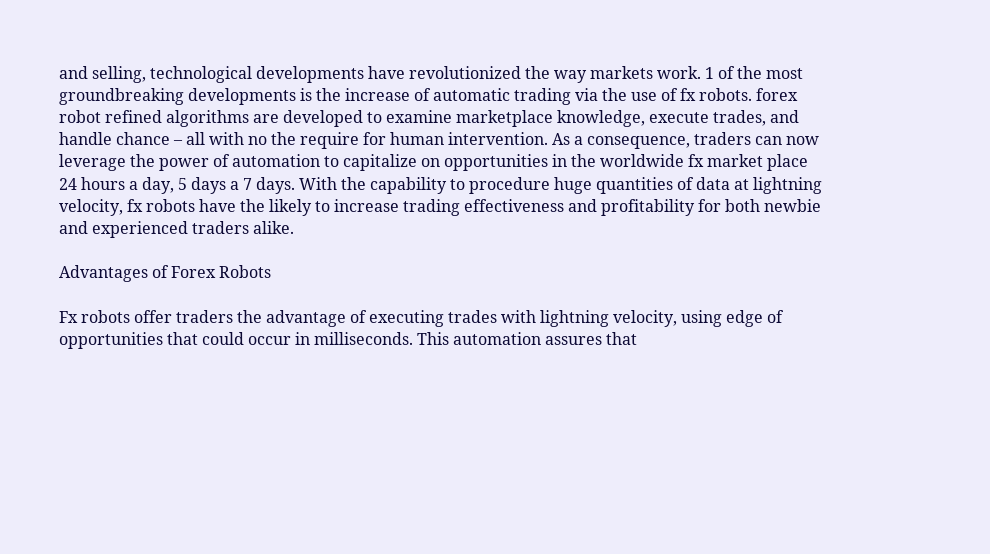and selling, technological developments have revolutionized the way markets work. 1 of the most groundbreaking developments is the increase of automatic trading via the use of fx robots. forex robot refined algorithms are developed to examine marketplace knowledge, execute trades, and handle chance – all with no the require for human intervention. As a consequence, traders can now leverage the power of automation to capitalize on opportunities in the worldwide fx market place 24 hours a day, 5 days a 7 days. With the capability to procedure huge quantities of data at lightning velocity, fx robots have the likely to increase trading effectiveness and profitability for both newbie and experienced traders alike.

Advantages of Forex Robots

Fx robots offer traders the advantage of executing trades with lightning velocity, using edge of opportunities that could occur in milliseconds. This automation assures that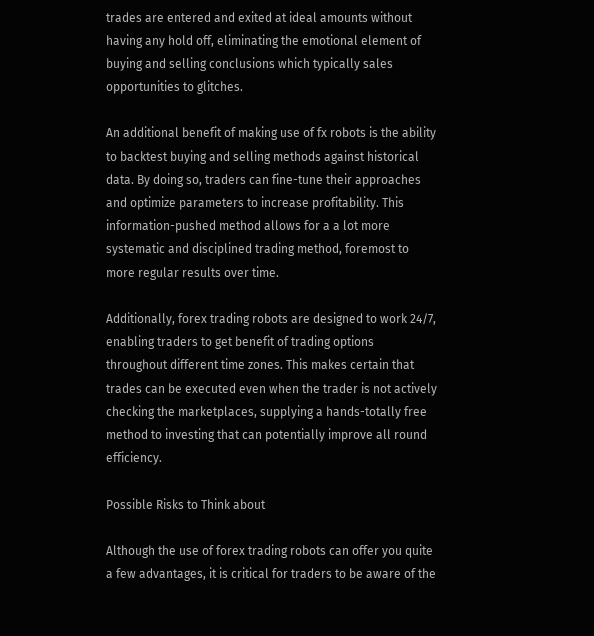trades are entered and exited at ideal amounts without having any hold off, eliminating the emotional element of buying and selling conclusions which typically sales opportunities to glitches.

An additional benefit of making use of fx robots is the ability to backtest buying and selling methods against historical data. By doing so, traders can fine-tune their approaches and optimize parameters to increase profitability. This information-pushed method allows for a a lot more systematic and disciplined trading method, foremost to more regular results over time.

Additionally, forex trading robots are designed to work 24/7, enabling traders to get benefit of trading options throughout different time zones. This makes certain that trades can be executed even when the trader is not actively checking the marketplaces, supplying a hands-totally free method to investing that can potentially improve all round efficiency.

Possible Risks to Think about

Although the use of forex trading robots can offer you quite a few advantages, it is critical for traders to be aware of the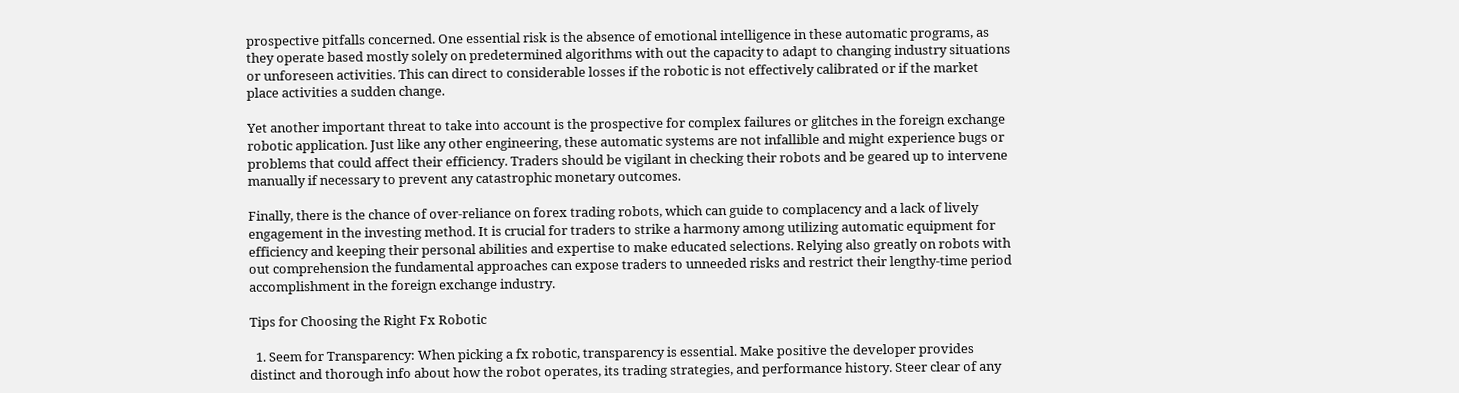prospective pitfalls concerned. One essential risk is the absence of emotional intelligence in these automatic programs, as they operate based mostly solely on predetermined algorithms with out the capacity to adapt to changing industry situations or unforeseen activities. This can direct to considerable losses if the robotic is not effectively calibrated or if the market place activities a sudden change.

Yet another important threat to take into account is the prospective for complex failures or glitches in the foreign exchange robotic application. Just like any other engineering, these automatic systems are not infallible and might experience bugs or problems that could affect their efficiency. Traders should be vigilant in checking their robots and be geared up to intervene manually if necessary to prevent any catastrophic monetary outcomes.

Finally, there is the chance of over-reliance on forex trading robots, which can guide to complacency and a lack of lively engagement in the investing method. It is crucial for traders to strike a harmony among utilizing automatic equipment for efficiency and keeping their personal abilities and expertise to make educated selections. Relying also greatly on robots with out comprehension the fundamental approaches can expose traders to unneeded risks and restrict their lengthy-time period accomplishment in the foreign exchange industry.

Tips for Choosing the Right Fx Robotic

  1. Seem for Transparency: When picking a fx robotic, transparency is essential. Make positive the developer provides distinct and thorough info about how the robot operates, its trading strategies, and performance history. Steer clear of any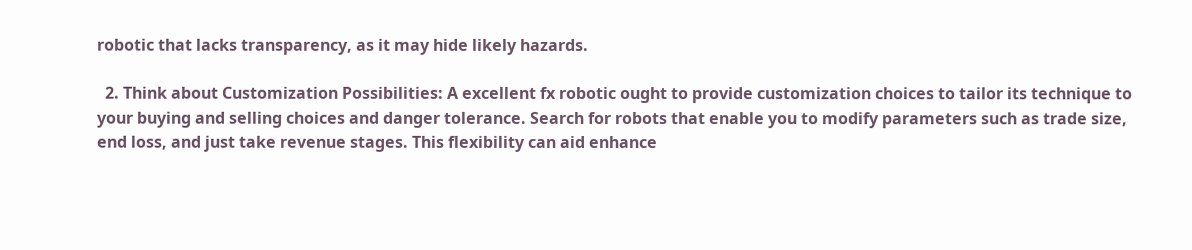robotic that lacks transparency, as it may hide likely hazards.

  2. Think about Customization Possibilities: A excellent fx robotic ought to provide customization choices to tailor its technique to your buying and selling choices and danger tolerance. Search for robots that enable you to modify parameters such as trade size, end loss, and just take revenue stages. This flexibility can aid enhance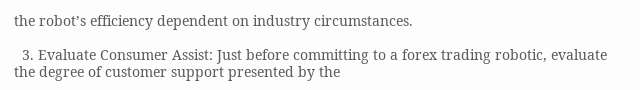the robot’s efficiency dependent on industry circumstances.

  3. Evaluate Consumer Assist: Just before committing to a forex trading robotic, evaluate the degree of customer support presented by the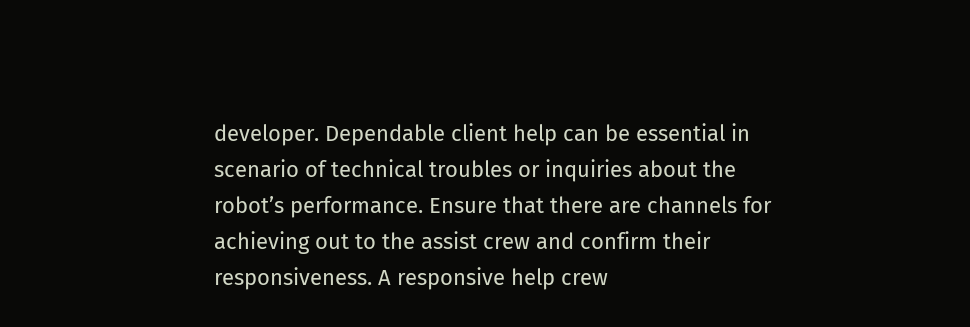developer. Dependable client help can be essential in scenario of technical troubles or inquiries about the robot’s performance. Ensure that there are channels for achieving out to the assist crew and confirm their responsiveness. A responsive help crew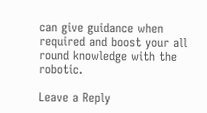can give guidance when required and boost your all round knowledge with the robotic.

Leave a Reply